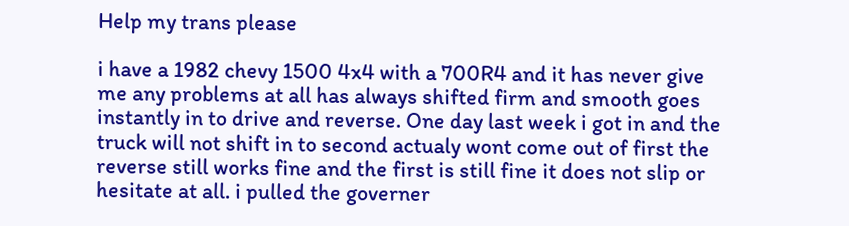Help my trans please

i have a 1982 chevy 1500 4x4 with a 700R4 and it has never give me any problems at all has always shifted firm and smooth goes instantly in to drive and reverse. One day last week i got in and the truck will not shift in to second actualy wont come out of first the reverse still works fine and the first is still fine it does not slip or hesitate at all. i pulled the governer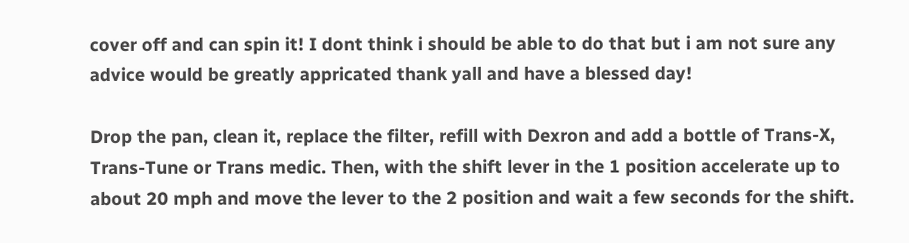cover off and can spin it! I dont think i should be able to do that but i am not sure any advice would be greatly appricated thank yall and have a blessed day!

Drop the pan, clean it, replace the filter, refill with Dexron and add a bottle of Trans-X, Trans-Tune or Trans medic. Then, with the shift lever in the 1 position accelerate up to about 20 mph and move the lever to the 2 position and wait a few seconds for the shift.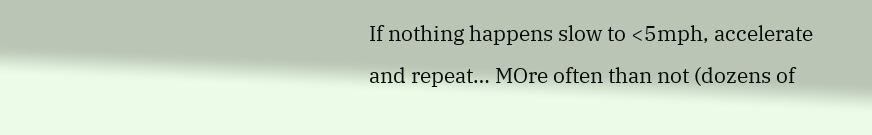If nothing happens slow to <5mph, accelerate and repeat… MOre often than not (dozens of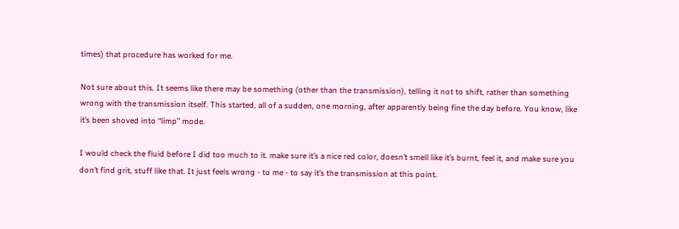times) that procedure has worked for me.

Not sure about this. It seems like there may be something (other than the transmission), telling it not to shift, rather than something wrong with the transmission itself. This started, all of a sudden, one morning, after apparently being fine the day before. You know, like it’s been shoved into “limp” mode.

I would check the fluid before I did too much to it. make sure it’s a nice red color, doesn’t smell like it’s burnt, feel it, and make sure you don’t find grit, stuff like that. It just feels wrong - to me - to say it’s the transmission at this point.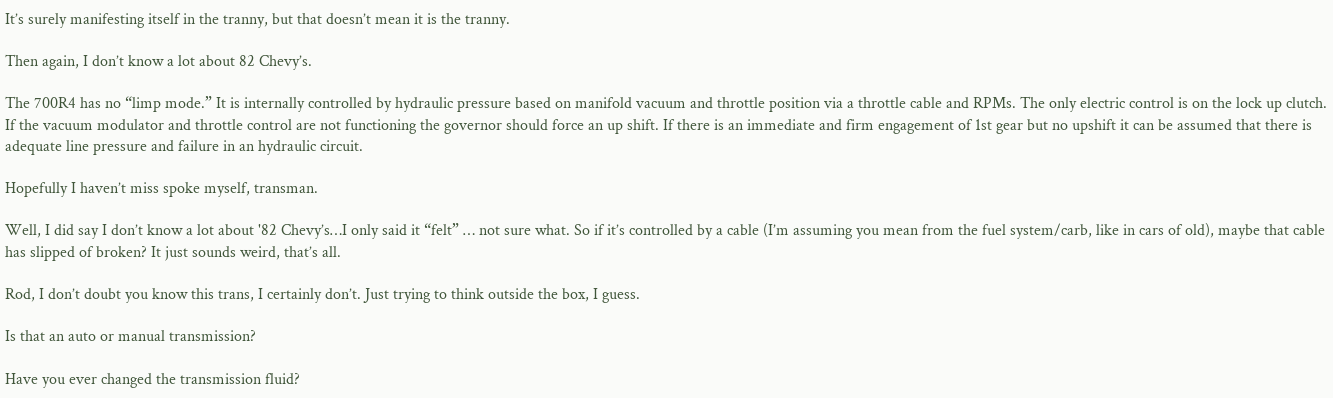It’s surely manifesting itself in the tranny, but that doesn’t mean it is the tranny.

Then again, I don’t know a lot about 82 Chevy’s.

The 700R4 has no “limp mode.” It is internally controlled by hydraulic pressure based on manifold vacuum and throttle position via a throttle cable and RPMs. The only electric control is on the lock up clutch. If the vacuum modulator and throttle control are not functioning the governor should force an up shift. If there is an immediate and firm engagement of 1st gear but no upshift it can be assumed that there is adequate line pressure and failure in an hydraulic circuit.

Hopefully I haven’t miss spoke myself, transman.

Well, I did say I don’t know a lot about '82 Chevy’s…I only said it “felt” … not sure what. So if it’s controlled by a cable (I’m assuming you mean from the fuel system/carb, like in cars of old), maybe that cable has slipped of broken? It just sounds weird, that’s all.

Rod, I don’t doubt you know this trans, I certainly don’t. Just trying to think outside the box, I guess.

Is that an auto or manual transmission?

Have you ever changed the transmission fluid?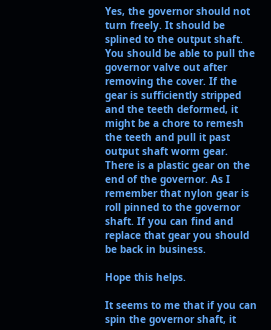Yes, the governor should not turn freely. It should be splined to the output shaft. You should be able to pull the governor valve out after removing the cover. If the gear is sufficiently stripped and the teeth deformed, it might be a chore to remesh the teeth and pull it past output shaft worm gear. There is a plastic gear on the end of the governor. As I remember that nylon gear is roll pinned to the governor shaft. If you can find and replace that gear you should be back in business.

Hope this helps.

It seems to me that if you can spin the governor shaft, it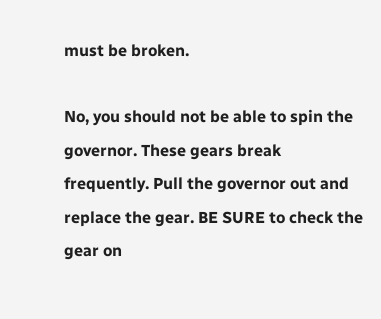must be broken.

No, you should not be able to spin the governor. These gears break frequently. Pull the governor out and replace the gear. BE SURE to check the gear on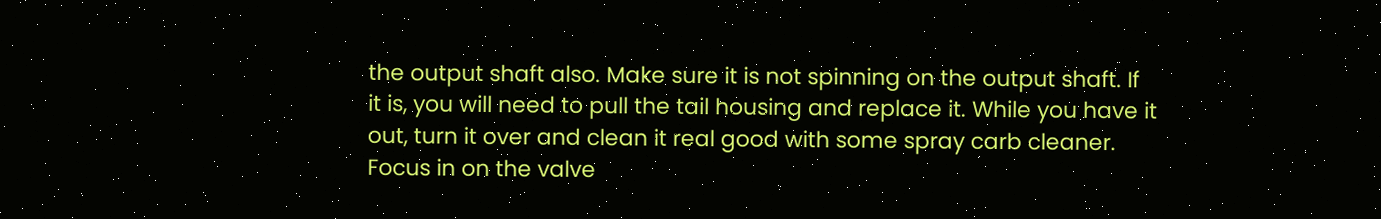the output shaft also. Make sure it is not spinning on the output shaft. If it is, you will need to pull the tail housing and replace it. While you have it out, turn it over and clean it real good with some spray carb cleaner. Focus in on the valve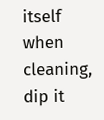itself when cleaning, dip it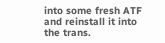into some fresh ATF and reinstall it into the trans.